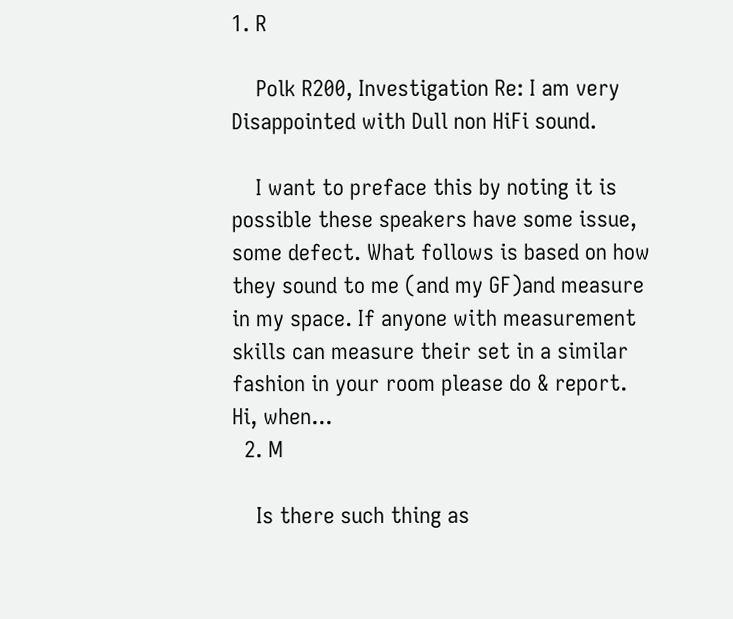1. R

    Polk R200, Investigation Re: I am very Disappointed with Dull non HiFi sound.

    I want to preface this by noting it is possible these speakers have some issue, some defect. What follows is based on how they sound to me (and my GF)and measure in my space. If anyone with measurement skills can measure their set in a similar fashion in your room please do & report. Hi, when...
  2. M

    Is there such thing as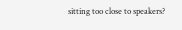sitting too close to speakers?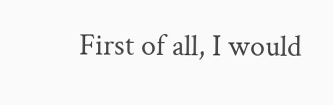First of all, I would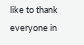like to thank everyone in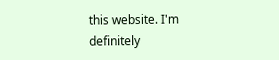this website. I'm definitely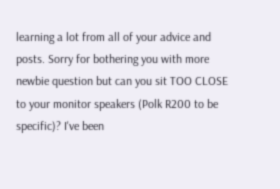learning a lot from all of your advice and posts. Sorry for bothering you with more newbie question but can you sit TOO CLOSE to your monitor speakers (Polk R200 to be specific)? I've been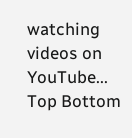watching videos on YouTube...
Top Bottom